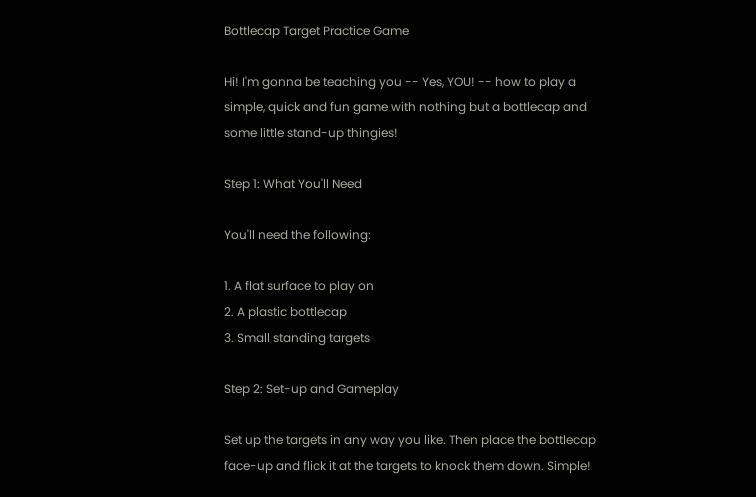Bottlecap Target Practice Game

Hi! I'm gonna be teaching you -- Yes, YOU! -- how to play a simple, quick and fun game with nothing but a bottlecap and some little stand-up thingies!

Step 1: What You'll Need

You'll need the following:

1. A flat surface to play on
2. A plastic bottlecap
3. Small standing targets

Step 2: Set-up and Gameplay

Set up the targets in any way you like. Then place the bottlecap face-up and flick it at the targets to knock them down. Simple!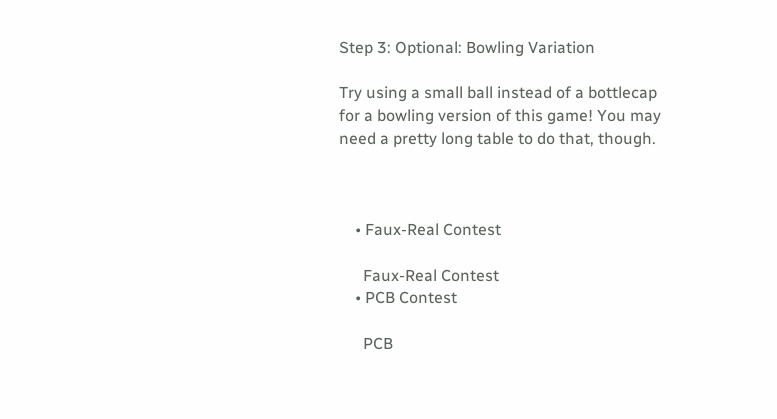Step 3: Optional: Bowling Variation

Try using a small ball instead of a bottlecap for a bowling version of this game! You may need a pretty long table to do that, though.



    • Faux-Real Contest

      Faux-Real Contest
    • PCB Contest

      PCB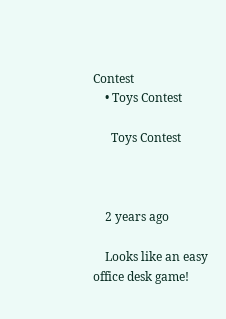Contest
    • Toys Contest

      Toys Contest



    2 years ago

    Looks like an easy office desk game!